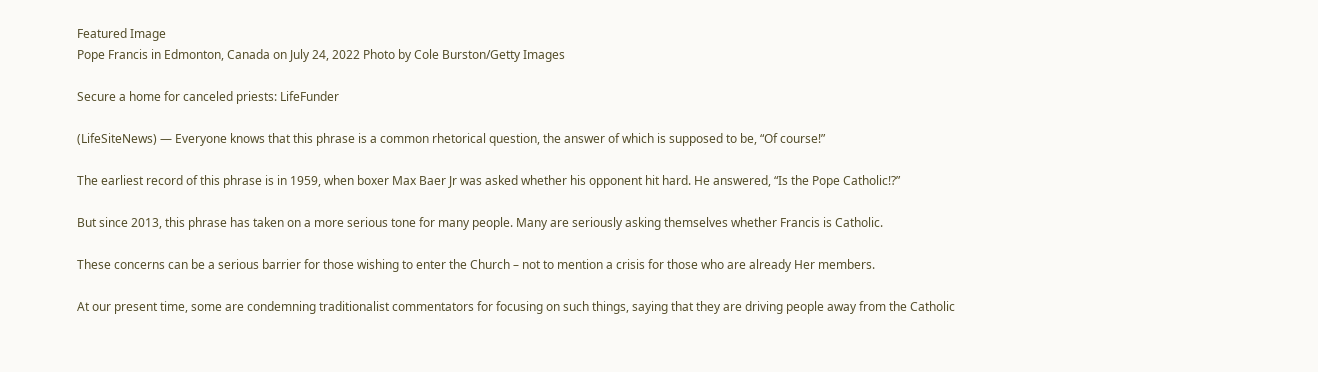Featured Image
Pope Francis in Edmonton, Canada on July 24, 2022 Photo by Cole Burston/Getty Images

Secure a home for canceled priests: LifeFunder

(LifeSiteNews) — Everyone knows that this phrase is a common rhetorical question, the answer of which is supposed to be, “Of course!”

The earliest record of this phrase is in 1959, when boxer Max Baer Jr was asked whether his opponent hit hard. He answered, “Is the Pope Catholic!?”

But since 2013, this phrase has taken on a more serious tone for many people. Many are seriously asking themselves whether Francis is Catholic.

These concerns can be a serious barrier for those wishing to enter the Church – not to mention a crisis for those who are already Her members.

At our present time, some are condemning traditionalist commentators for focusing on such things, saying that they are driving people away from the Catholic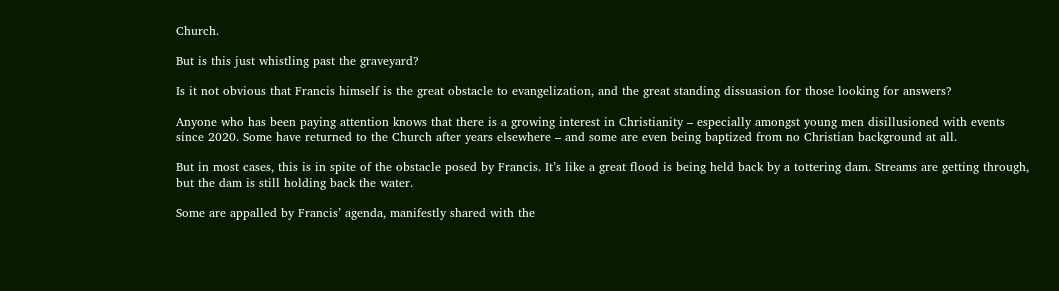Church.

But is this just whistling past the graveyard?

Is it not obvious that Francis himself is the great obstacle to evangelization, and the great standing dissuasion for those looking for answers?

Anyone who has been paying attention knows that there is a growing interest in Christianity – especially amongst young men disillusioned with events since 2020. Some have returned to the Church after years elsewhere – and some are even being baptized from no Christian background at all.

But in most cases, this is in spite of the obstacle posed by Francis. It’s like a great flood is being held back by a tottering dam. Streams are getting through, but the dam is still holding back the water.

Some are appalled by Francis’ agenda, manifestly shared with the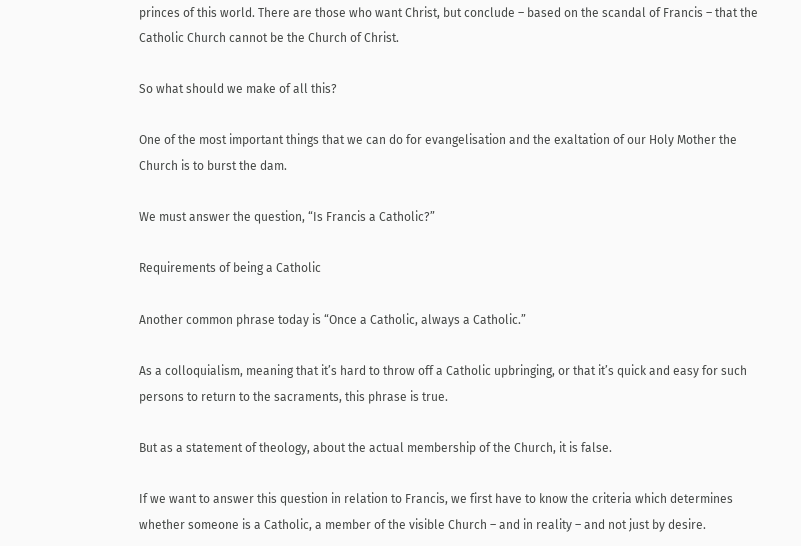princes of this world. There are those who want Christ, but conclude – based on the scandal of Francis – that the Catholic Church cannot be the Church of Christ.

So what should we make of all this?

One of the most important things that we can do for evangelisation and the exaltation of our Holy Mother the Church is to burst the dam.

We must answer the question, “Is Francis a Catholic?”

Requirements of being a Catholic

Another common phrase today is “Once a Catholic, always a Catholic.”

As a colloquialism, meaning that it’s hard to throw off a Catholic upbringing, or that it’s quick and easy for such persons to return to the sacraments, this phrase is true.

But as a statement of theology, about the actual membership of the Church, it is false.

If we want to answer this question in relation to Francis, we first have to know the criteria which determines whether someone is a Catholic, a member of the visible Church – and in reality – and not just by desire.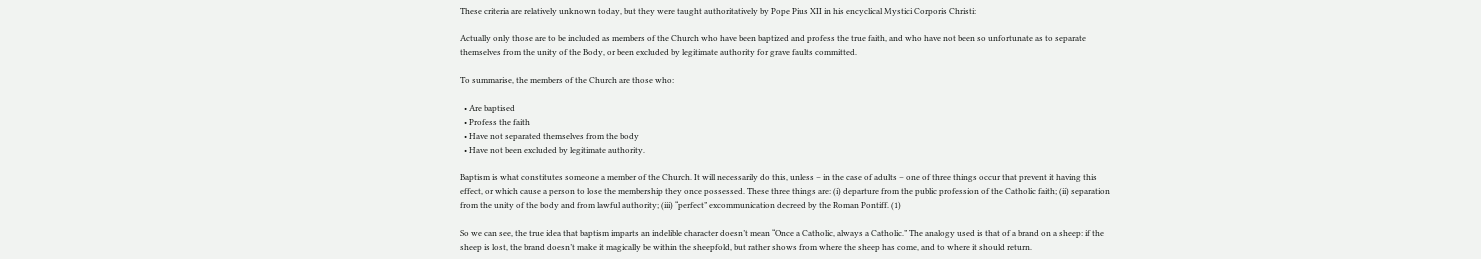These criteria are relatively unknown today, but they were taught authoritatively by Pope Pius XII in his encyclical Mystici Corporis Christi:

Actually only those are to be included as members of the Church who have been baptized and profess the true faith, and who have not been so unfortunate as to separate themselves from the unity of the Body, or been excluded by legitimate authority for grave faults committed.

To summarise, the members of the Church are those who:

  • Are baptised
  • Profess the faith
  • Have not separated themselves from the body
  • Have not been excluded by legitimate authority.

Baptism is what constitutes someone a member of the Church. It will necessarily do this, unless – in the case of adults – one of three things occur that prevent it having this effect, or which cause a person to lose the membership they once possessed. These three things are: (i) departure from the public profession of the Catholic faith; (ii) separation from the unity of the body and from lawful authority; (iii) “perfect” excommunication decreed by the Roman Pontiff. (1)

So we can see, the true idea that baptism imparts an indelible character doesn’t mean “Once a Catholic, always a Catholic.” The analogy used is that of a brand on a sheep: if the sheep is lost, the brand doesn’t make it magically be within the sheepfold, but rather shows from where the sheep has come, and to where it should return.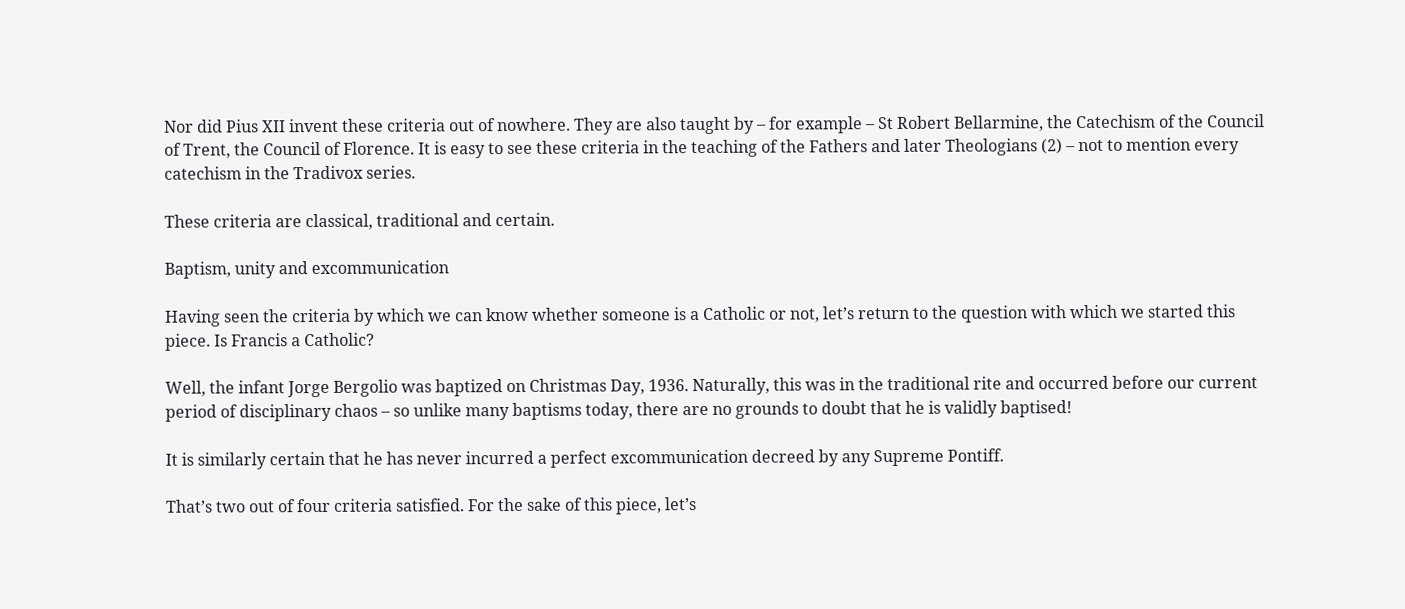Nor did Pius XII invent these criteria out of nowhere. They are also taught by – for example – St Robert Bellarmine, the Catechism of the Council of Trent, the Council of Florence. It is easy to see these criteria in the teaching of the Fathers and later Theologians (2) – not to mention every catechism in the Tradivox series.

These criteria are classical, traditional and certain.

Baptism, unity and excommunication

Having seen the criteria by which we can know whether someone is a Catholic or not, let’s return to the question with which we started this piece. Is Francis a Catholic?

Well, the infant Jorge Bergolio was baptized on Christmas Day, 1936. Naturally, this was in the traditional rite and occurred before our current period of disciplinary chaos – so unlike many baptisms today, there are no grounds to doubt that he is validly baptised!

It is similarly certain that he has never incurred a perfect excommunication decreed by any Supreme Pontiff.

That’s two out of four criteria satisfied. For the sake of this piece, let’s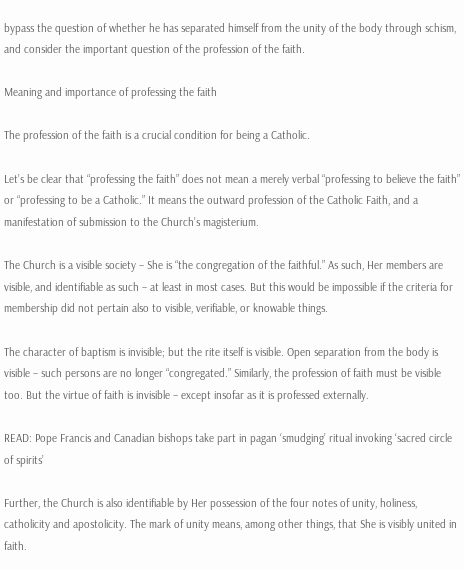bypass the question of whether he has separated himself from the unity of the body through schism, and consider the important question of the profession of the faith.

Meaning and importance of professing the faith

The profession of the faith is a crucial condition for being a Catholic.

Let’s be clear that “professing the faith” does not mean a merely verbal “professing to believe the faith” or “professing to be a Catholic.” It means the outward profession of the Catholic Faith, and a manifestation of submission to the Church’s magisterium.

The Church is a visible society – She is “the congregation of the faithful.” As such, Her members are visible, and identifiable as such – at least in most cases. But this would be impossible if the criteria for membership did not pertain also to visible, verifiable, or knowable things.

The character of baptism is invisible; but the rite itself is visible. Open separation from the body is visible – such persons are no longer “congregated.” Similarly, the profession of faith must be visible too. But the virtue of faith is invisible – except insofar as it is professed externally.

READ: Pope Francis and Canadian bishops take part in pagan ‘smudging’ ritual invoking ‘sacred circle of spirits’

Further, the Church is also identifiable by Her possession of the four notes of unity, holiness, catholicity and apostolicity. The mark of unity means, among other things, that She is visibly united in faith.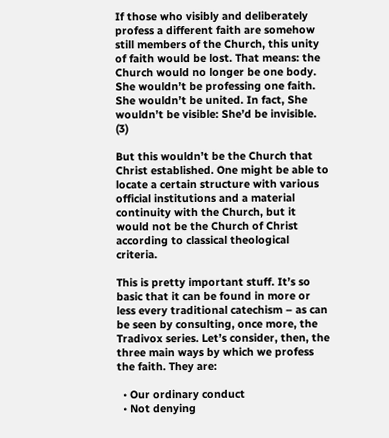If those who visibly and deliberately profess a different faith are somehow still members of the Church, this unity of faith would be lost. That means: the Church would no longer be one body. She wouldn’t be professing one faith. She wouldn’t be united. In fact, She wouldn’t be visible: She’d be invisible. (3)

But this wouldn’t be the Church that Christ established. One might be able to locate a certain structure with various official institutions and a material continuity with the Church, but it would not be the Church of Christ according to classical theological criteria.

This is pretty important stuff. It’s so basic that it can be found in more or less every traditional catechism – as can be seen by consulting, once more, the Tradivox series. Let’s consider, then, the three main ways by which we profess the faith. They are:

  • Our ordinary conduct
  • Not denying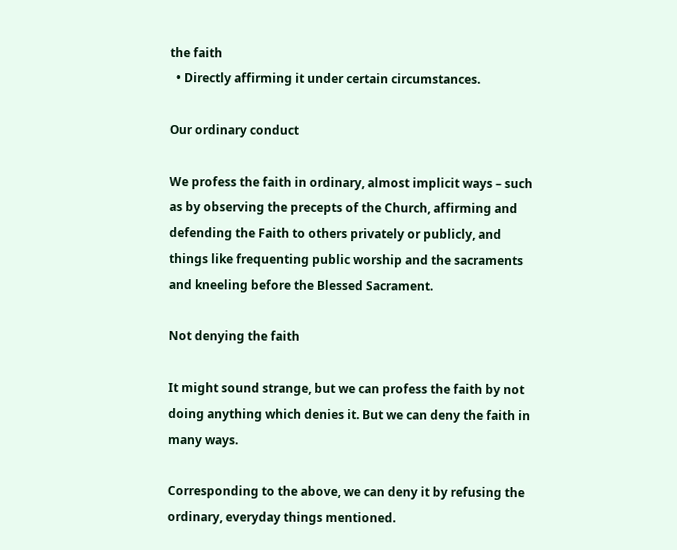the faith
  • Directly affirming it under certain circumstances.

Our ordinary conduct

We profess the faith in ordinary, almost implicit ways – such as by observing the precepts of the Church, affirming and defending the Faith to others privately or publicly, and things like frequenting public worship and the sacraments and kneeling before the Blessed Sacrament.

Not denying the faith

It might sound strange, but we can profess the faith by not doing anything which denies it. But we can deny the faith in many ways.

Corresponding to the above, we can deny it by refusing the ordinary, everyday things mentioned.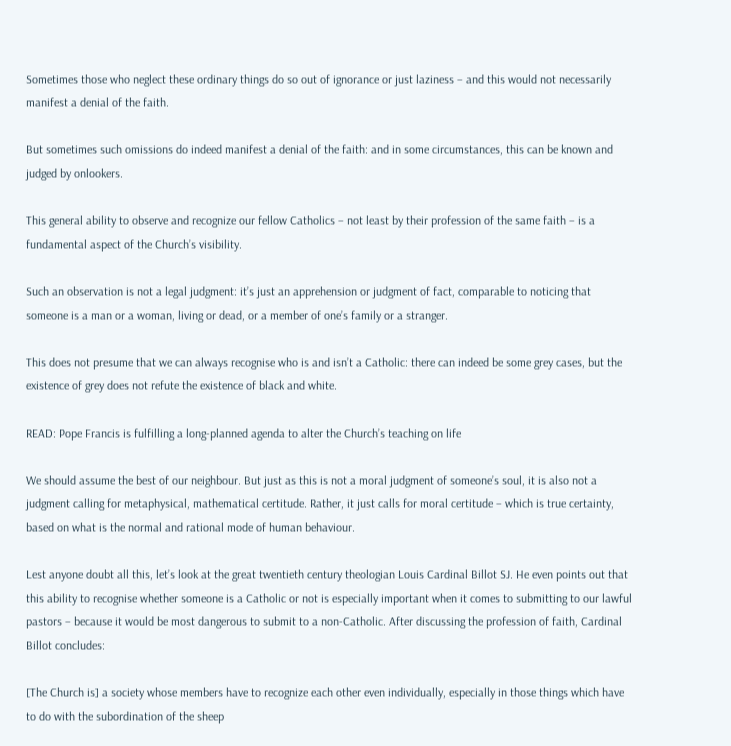Sometimes those who neglect these ordinary things do so out of ignorance or just laziness – and this would not necessarily manifest a denial of the faith.

But sometimes such omissions do indeed manifest a denial of the faith: and in some circumstances, this can be known and judged by onlookers.

This general ability to observe and recognize our fellow Catholics – not least by their profession of the same faith – is a fundamental aspect of the Church’s visibility.

Such an observation is not a legal judgment: it’s just an apprehension or judgment of fact, comparable to noticing that someone is a man or a woman, living or dead, or a member of one’s family or a stranger.

This does not presume that we can always recognise who is and isn’t a Catholic: there can indeed be some grey cases, but the existence of grey does not refute the existence of black and white.

READ: Pope Francis is fulfilling a long-planned agenda to alter the Church’s teaching on life

We should assume the best of our neighbour. But just as this is not a moral judgment of someone’s soul, it is also not a judgment calling for metaphysical, mathematical certitude. Rather, it just calls for moral certitude – which is true certainty, based on what is the normal and rational mode of human behaviour.

Lest anyone doubt all this, let’s look at the great twentieth century theologian Louis Cardinal Billot SJ. He even points out that this ability to recognise whether someone is a Catholic or not is especially important when it comes to submitting to our lawful pastors – because it would be most dangerous to submit to a non-Catholic. After discussing the profession of faith, Cardinal Billot concludes:

[The Church is] a society whose members have to recognize each other even individually, especially in those things which have to do with the subordination of the sheep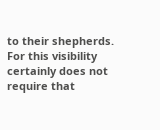to their shepherds. For this visibility certainly does not require that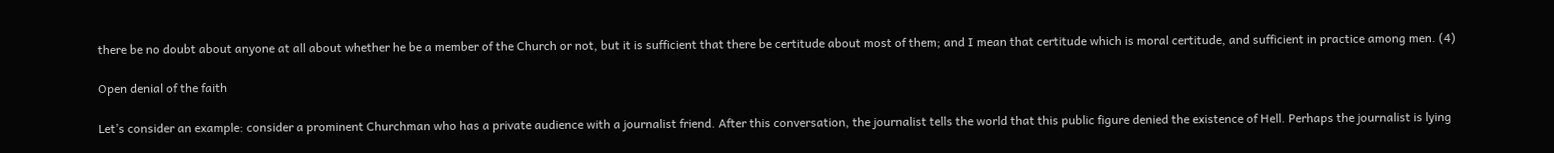there be no doubt about anyone at all about whether he be a member of the Church or not, but it is sufficient that there be certitude about most of them; and I mean that certitude which is moral certitude, and sufficient in practice among men. (4)

Open denial of the faith

Let’s consider an example: consider a prominent Churchman who has a private audience with a journalist friend. After this conversation, the journalist tells the world that this public figure denied the existence of Hell. Perhaps the journalist is lying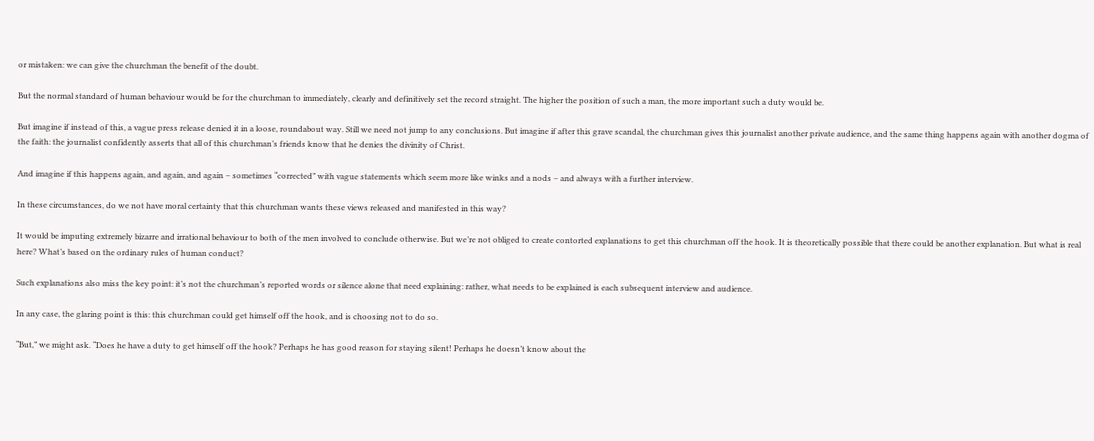or mistaken: we can give the churchman the benefit of the doubt.

But the normal standard of human behaviour would be for the churchman to immediately, clearly and definitively set the record straight. The higher the position of such a man, the more important such a duty would be.

But imagine if instead of this, a vague press release denied it in a loose, roundabout way. Still we need not jump to any conclusions. But imagine if after this grave scandal, the churchman gives this journalist another private audience, and the same thing happens again with another dogma of the faith: the journalist confidently asserts that all of this churchman’s friends know that he denies the divinity of Christ.

And imagine if this happens again, and again, and again – sometimes “corrected” with vague statements which seem more like winks and a nods – and always with a further interview.

In these circumstances, do we not have moral certainty that this churchman wants these views released and manifested in this way?

It would be imputing extremely bizarre and irrational behaviour to both of the men involved to conclude otherwise. But we’re not obliged to create contorted explanations to get this churchman off the hook. It is theoretically possible that there could be another explanation. But what is real here? What’s based on the ordinary rules of human conduct?

Such explanations also miss the key point: it’s not the churchman’s reported words or silence alone that need explaining: rather, what needs to be explained is each subsequent interview and audience.

In any case, the glaring point is this: this churchman could get himself off the hook, and is choosing not to do so.

“But,” we might ask. “Does he have a duty to get himself off the hook? Perhaps he has good reason for staying silent! Perhaps he doesn’t know about the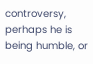controversy, perhaps he is being humble, or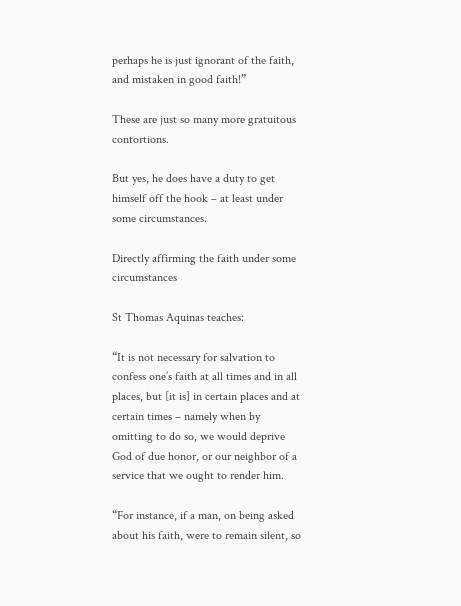perhaps he is just ignorant of the faith, and mistaken in good faith!”

These are just so many more gratuitous contortions.

But yes, he does have a duty to get himself off the hook – at least under some circumstances.

Directly affirming the faith under some circumstances

St Thomas Aquinas teaches:

“It is not necessary for salvation to confess one’s faith at all times and in all places, but [it is] in certain places and at certain times – namely when by omitting to do so, we would deprive God of due honor, or our neighbor of a service that we ought to render him.

“For instance, if a man, on being asked about his faith, were to remain silent, so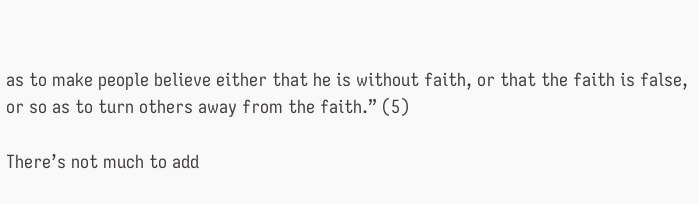as to make people believe either that he is without faith, or that the faith is false, or so as to turn others away from the faith.” (5)

There’s not much to add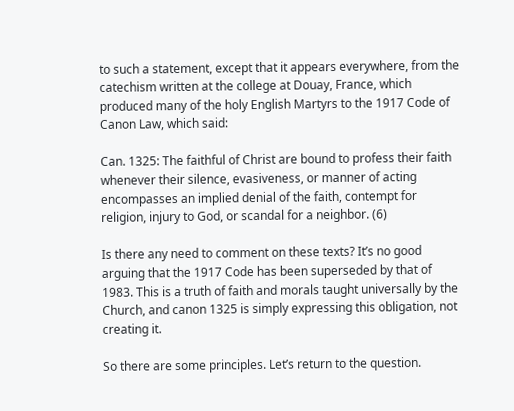to such a statement, except that it appears everywhere, from the catechism written at the college at Douay, France, which produced many of the holy English Martyrs to the 1917 Code of Canon Law, which said:

Can. 1325: The faithful of Christ are bound to profess their faith whenever their silence, evasiveness, or manner of acting encompasses an implied denial of the faith, contempt for religion, injury to God, or scandal for a neighbor. (6)

Is there any need to comment on these texts? It’s no good arguing that the 1917 Code has been superseded by that of 1983. This is a truth of faith and morals taught universally by the Church, and canon 1325 is simply expressing this obligation, not creating it.

So there are some principles. Let’s return to the question.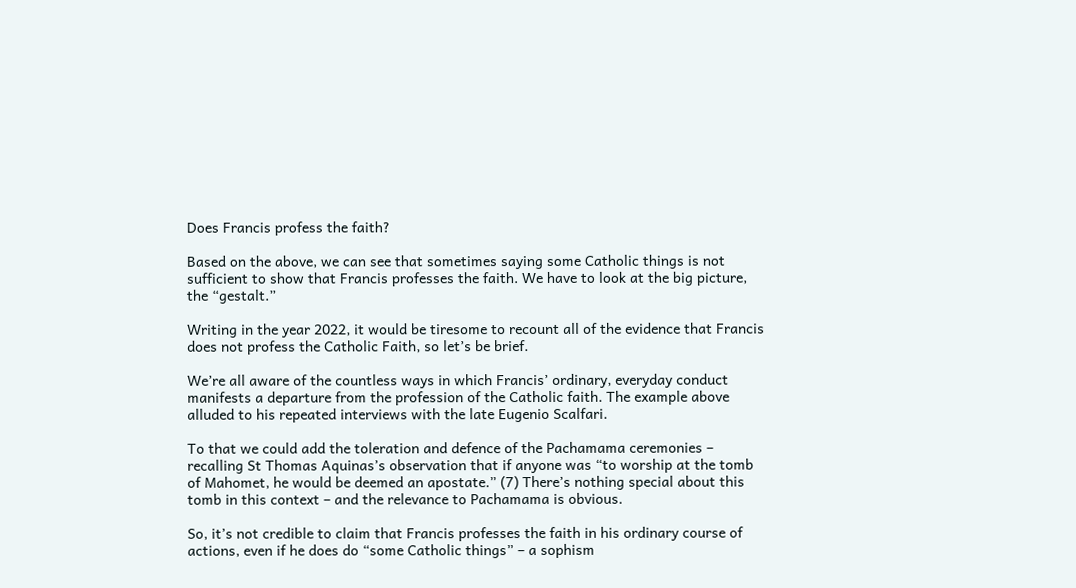Does Francis profess the faith?

Based on the above, we can see that sometimes saying some Catholic things is not sufficient to show that Francis professes the faith. We have to look at the big picture, the “gestalt.”

Writing in the year 2022, it would be tiresome to recount all of the evidence that Francis does not profess the Catholic Faith, so let’s be brief.

We’re all aware of the countless ways in which Francis’ ordinary, everyday conduct manifests a departure from the profession of the Catholic faith. The example above alluded to his repeated interviews with the late Eugenio Scalfari.

To that we could add the toleration and defence of the Pachamama ceremonies – recalling St Thomas Aquinas’s observation that if anyone was “to worship at the tomb of Mahomet, he would be deemed an apostate.” (7) There’s nothing special about this tomb in this context – and the relevance to Pachamama is obvious.

So, it’s not credible to claim that Francis professes the faith in his ordinary course of actions, even if he does do “some Catholic things” – a sophism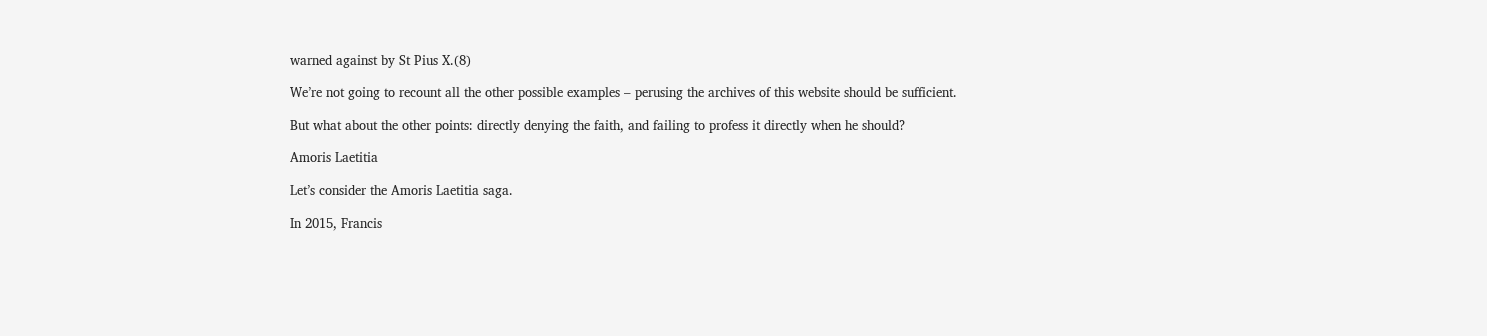warned against by St Pius X.(8)

We’re not going to recount all the other possible examples – perusing the archives of this website should be sufficient.

But what about the other points: directly denying the faith, and failing to profess it directly when he should?

Amoris Laetitia

Let’s consider the Amoris Laetitia saga.

In 2015, Francis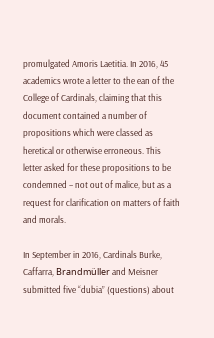promulgated Amoris Laetitia. In 2016, 45 academics wrote a letter to the ean of the College of Cardinals, claiming that this document contained a number of propositions which were classed as heretical or otherwise erroneous. This letter asked for these propositions to be condemned – not out of malice, but as a request for clarification on matters of faith and morals.

In September in 2016, Cardinals Burke, Caffarra, Brandmüller and Meisner submitted five “dubia” (questions) about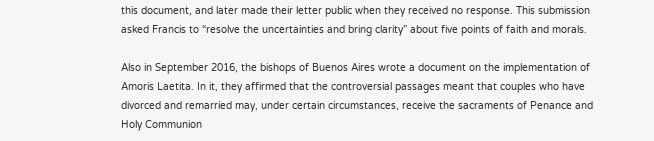this document, and later made their letter public when they received no response. This submission asked Francis to “resolve the uncertainties and bring clarity” about five points of faith and morals.

Also in September 2016, the bishops of Buenos Aires wrote a document on the implementation of Amoris Laetita. In it, they affirmed that the controversial passages meant that couples who have divorced and remarried may, under certain circumstances, receive the sacraments of Penance and Holy Communion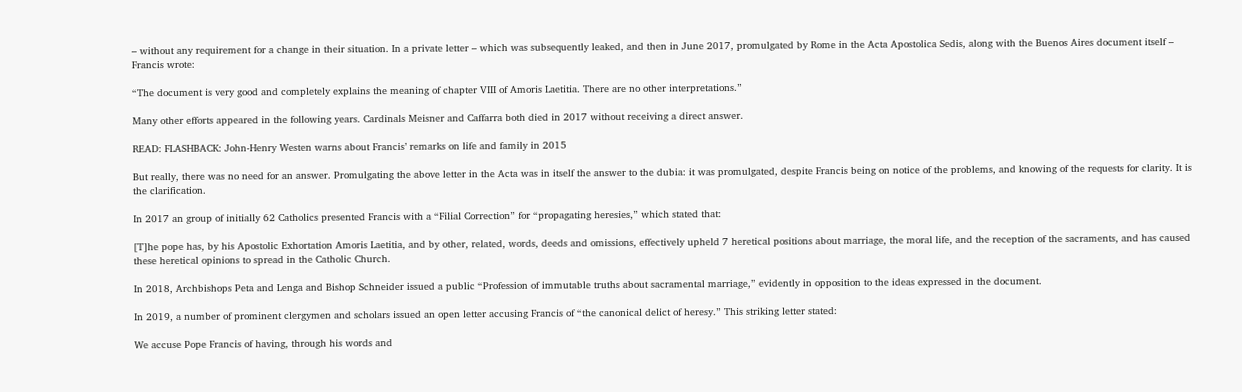– without any requirement for a change in their situation. In a private letter – which was subsequently leaked, and then in June 2017, promulgated by Rome in the Acta Apostolica Sedis, along with the Buenos Aires document itself – Francis wrote:

“The document is very good and completely explains the meaning of chapter VIII of Amoris Laetitia. There are no other interpretations.”

Many other efforts appeared in the following years. Cardinals Meisner and Caffarra both died in 2017 without receiving a direct answer.

READ: FLASHBACK: John-Henry Westen warns about Francis’ remarks on life and family in 2015

But really, there was no need for an answer. Promulgating the above letter in the Acta was in itself the answer to the dubia: it was promulgated, despite Francis being on notice of the problems, and knowing of the requests for clarity. It is the clarification.

In 2017 an group of initially 62 Catholics presented Francis with a “Filial Correction” for “propagating heresies,” which stated that:

[T]he pope has, by his Apostolic Exhortation Amoris Laetitia, and by other, related, words, deeds and omissions, effectively upheld 7 heretical positions about marriage, the moral life, and the reception of the sacraments, and has caused these heretical opinions to spread in the Catholic Church.

In 2018, Archbishops Peta and Lenga and Bishop Schneider issued a public “Profession of immutable truths about sacramental marriage,” evidently in opposition to the ideas expressed in the document.

In 2019, a number of prominent clergymen and scholars issued an open letter accusing Francis of “the canonical delict of heresy.” This striking letter stated:

We accuse Pope Francis of having, through his words and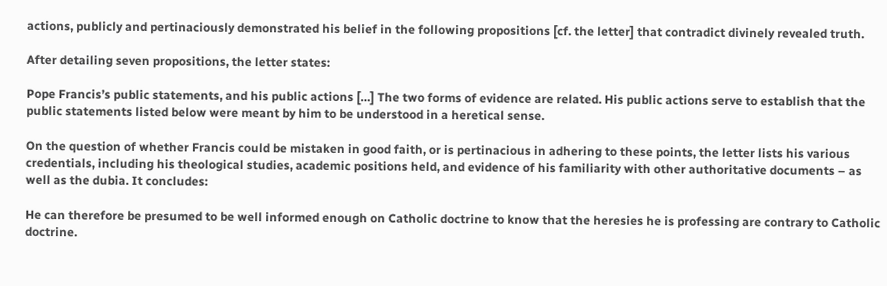actions, publicly and pertinaciously demonstrated his belief in the following propositions [cf. the letter] that contradict divinely revealed truth.

After detailing seven propositions, the letter states:

Pope Francis’s public statements, and his public actions […] The two forms of evidence are related. His public actions serve to establish that the public statements listed below were meant by him to be understood in a heretical sense.

On the question of whether Francis could be mistaken in good faith, or is pertinacious in adhering to these points, the letter lists his various credentials, including his theological studies, academic positions held, and evidence of his familiarity with other authoritative documents – as well as the dubia. It concludes:

He can therefore be presumed to be well informed enough on Catholic doctrine to know that the heresies he is professing are contrary to Catholic doctrine.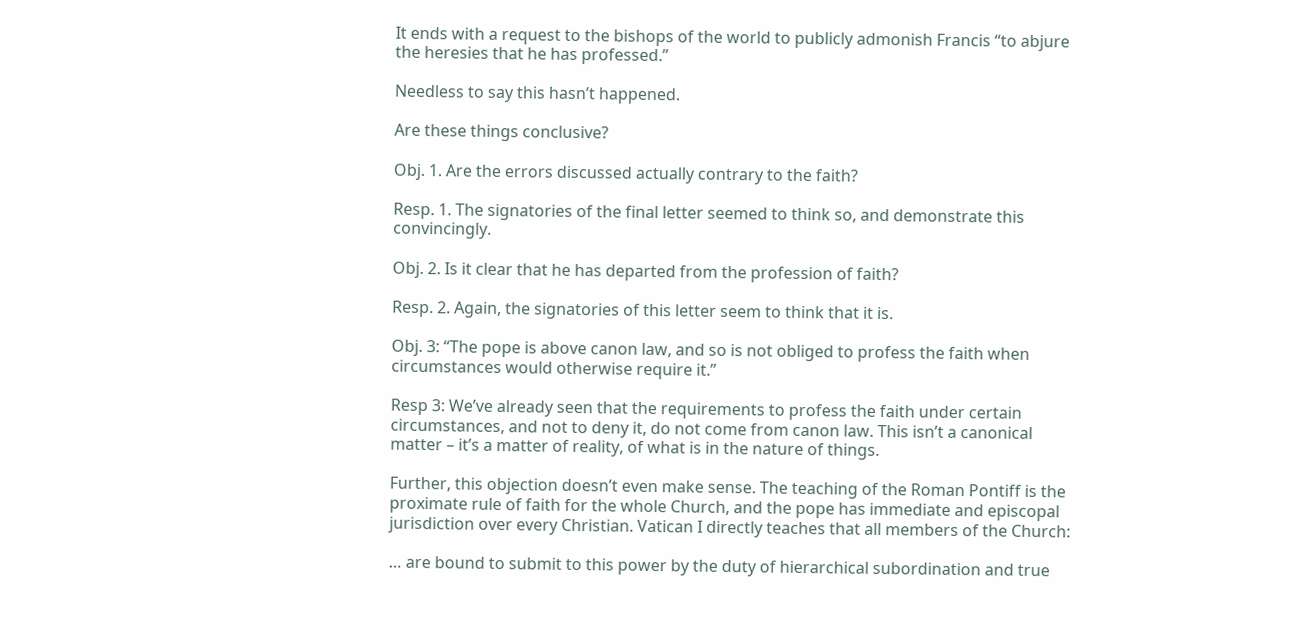It ends with a request to the bishops of the world to publicly admonish Francis “to abjure the heresies that he has professed.”

Needless to say this hasn’t happened.

Are these things conclusive?

Obj. 1. Are the errors discussed actually contrary to the faith?

Resp. 1. The signatories of the final letter seemed to think so, and demonstrate this convincingly.

Obj. 2. Is it clear that he has departed from the profession of faith?

Resp. 2. Again, the signatories of this letter seem to think that it is.

Obj. 3: “The pope is above canon law, and so is not obliged to profess the faith when circumstances would otherwise require it.”

Resp 3: We’ve already seen that the requirements to profess the faith under certain circumstances, and not to deny it, do not come from canon law. This isn’t a canonical matter – it’s a matter of reality, of what is in the nature of things.

Further, this objection doesn’t even make sense. The teaching of the Roman Pontiff is the proximate rule of faith for the whole Church, and the pope has immediate and episcopal jurisdiction over every Christian. Vatican I directly teaches that all members of the Church:

… are bound to submit to this power by the duty of hierarchical subordination and true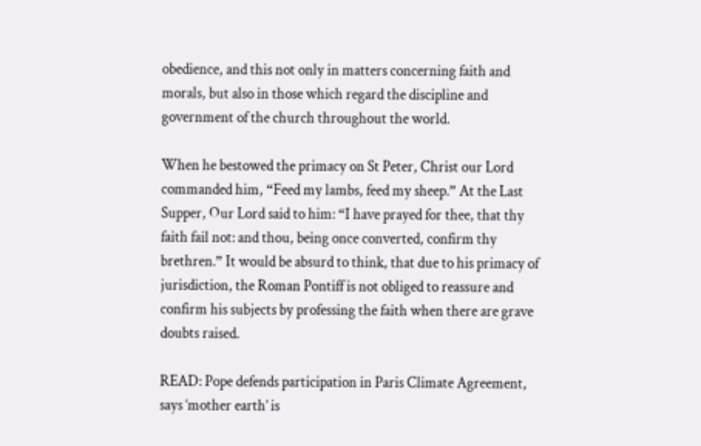obedience, and this not only in matters concerning faith and morals, but also in those which regard the discipline and government of the church throughout the world.

When he bestowed the primacy on St Peter, Christ our Lord commanded him, “Feed my lambs, feed my sheep.” At the Last Supper, Our Lord said to him: “I have prayed for thee, that thy faith fail not: and thou, being once converted, confirm thy brethren.” It would be absurd to think, that due to his primacy of jurisdiction, the Roman Pontiff is not obliged to reassure and confirm his subjects by professing the faith when there are grave doubts raised.

READ: Pope defends participation in Paris Climate Agreement, says ‘mother earth’ is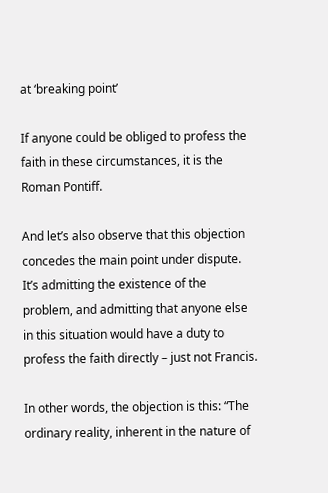at ‘breaking point’

If anyone could be obliged to profess the faith in these circumstances, it is the Roman Pontiff.

And let’s also observe that this objection concedes the main point under dispute. It’s admitting the existence of the problem, and admitting that anyone else in this situation would have a duty to profess the faith directly – just not Francis.

In other words, the objection is this: “The ordinary reality, inherent in the nature of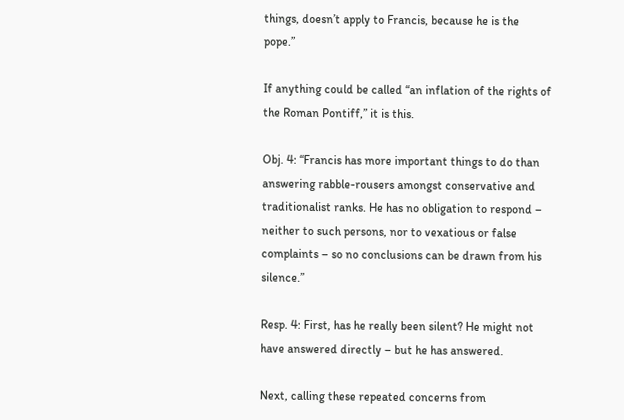things, doesn’t apply to Francis, because he is the pope.”

If anything could be called “an inflation of the rights of the Roman Pontiff,” it is this.

Obj. 4: “Francis has more important things to do than answering rabble-rousers amongst conservative and traditionalist ranks. He has no obligation to respond – neither to such persons, nor to vexatious or false complaints – so no conclusions can be drawn from his silence.”

Resp. 4: First, has he really been silent? He might not have answered directly – but he has answered.

Next, calling these repeated concerns from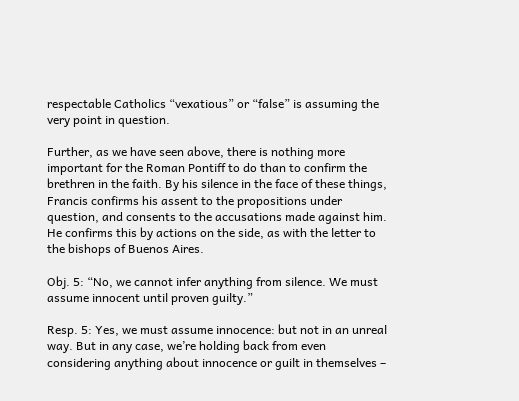respectable Catholics “vexatious” or “false” is assuming the very point in question.

Further, as we have seen above, there is nothing more important for the Roman Pontiff to do than to confirm the brethren in the faith. By his silence in the face of these things, Francis confirms his assent to the propositions under question, and consents to the accusations made against him. He confirms this by actions on the side, as with the letter to the bishops of Buenos Aires.

Obj. 5: “No, we cannot infer anything from silence. We must assume innocent until proven guilty.”

Resp. 5: Yes, we must assume innocence: but not in an unreal way. But in any case, we’re holding back from even considering anything about innocence or guilt in themselves –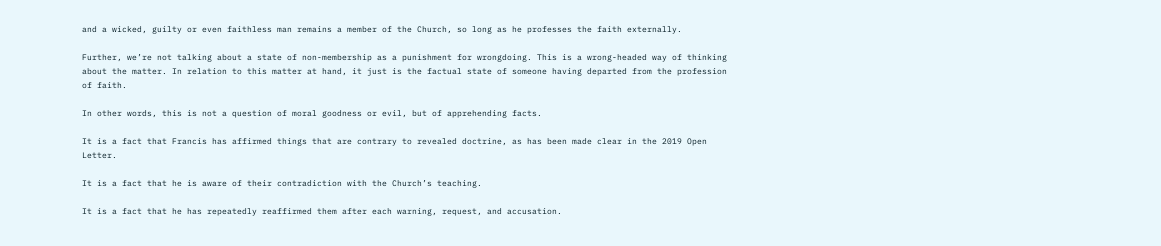and a wicked, guilty or even faithless man remains a member of the Church, so long as he professes the faith externally.

Further, we’re not talking about a state of non-membership as a punishment for wrongdoing. This is a wrong-headed way of thinking about the matter. In relation to this matter at hand, it just is the factual state of someone having departed from the profession of faith.

In other words, this is not a question of moral goodness or evil, but of apprehending facts.

It is a fact that Francis has affirmed things that are contrary to revealed doctrine, as has been made clear in the 2019 Open Letter.

It is a fact that he is aware of their contradiction with the Church’s teaching.

It is a fact that he has repeatedly reaffirmed them after each warning, request, and accusation.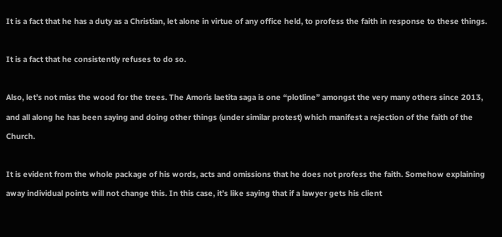It is a fact that he has a duty as a Christian, let alone in virtue of any office held, to profess the faith in response to these things.

It is a fact that he consistently refuses to do so.

Also, let’s not miss the wood for the trees. The Amoris laetita saga is one “plotline” amongst the very many others since 2013, and all along he has been saying and doing other things (under similar protest) which manifest a rejection of the faith of the Church.

It is evident from the whole package of his words, acts and omissions that he does not profess the faith. Somehow explaining away individual points will not change this. In this case, it’s like saying that if a lawyer gets his client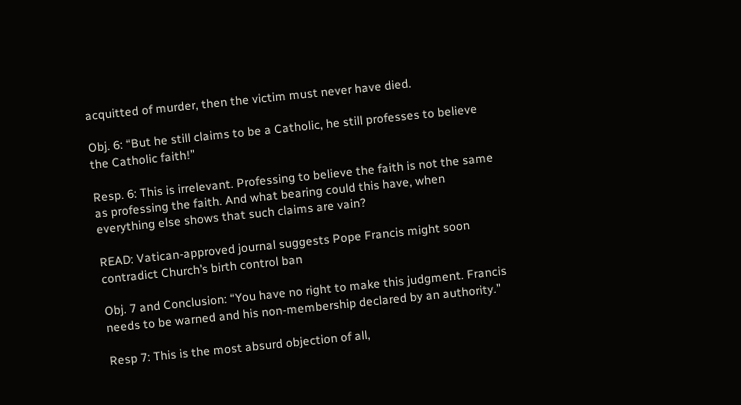acquitted of murder, then the victim must never have died.

Obj. 6: “But he still claims to be a Catholic, he still professes to believe the Catholic faith!”

Resp. 6: This is irrelevant. Professing to believe the faith is not the same as professing the faith. And what bearing could this have, when everything else shows that such claims are vain?

READ: Vatican-approved journal suggests Pope Francis might soon contradict Church’s birth control ban

Obj. 7 and Conclusion: “You have no right to make this judgment. Francis needs to be warned and his non-membership declared by an authority.”

Resp 7: This is the most absurd objection of all,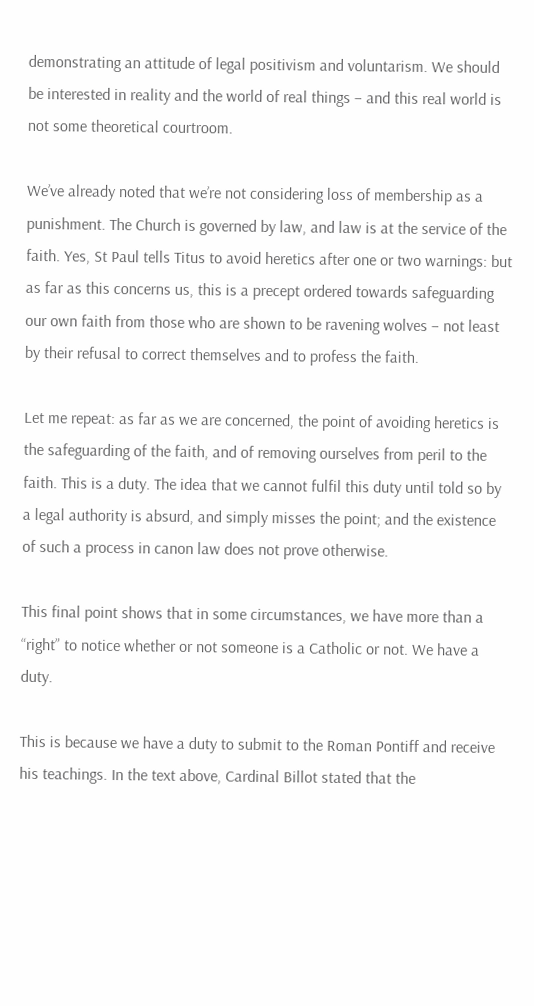demonstrating an attitude of legal positivism and voluntarism. We should be interested in reality and the world of real things – and this real world is not some theoretical courtroom.

We’ve already noted that we’re not considering loss of membership as a punishment. The Church is governed by law, and law is at the service of the faith. Yes, St Paul tells Titus to avoid heretics after one or two warnings: but as far as this concerns us, this is a precept ordered towards safeguarding our own faith from those who are shown to be ravening wolves – not least by their refusal to correct themselves and to profess the faith.

Let me repeat: as far as we are concerned, the point of avoiding heretics is the safeguarding of the faith, and of removing ourselves from peril to the faith. This is a duty. The idea that we cannot fulfil this duty until told so by a legal authority is absurd, and simply misses the point; and the existence of such a process in canon law does not prove otherwise.

This final point shows that in some circumstances, we have more than a “right” to notice whether or not someone is a Catholic or not. We have a duty.

This is because we have a duty to submit to the Roman Pontiff and receive his teachings. In the text above, Cardinal Billot stated that the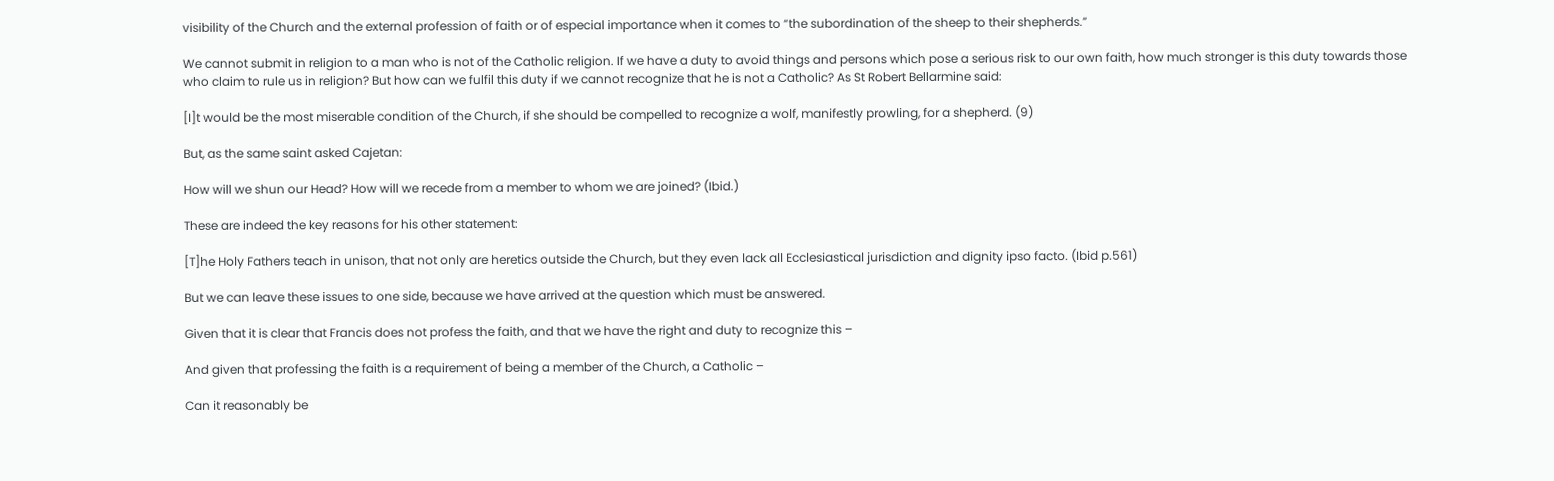visibility of the Church and the external profession of faith or of especial importance when it comes to “the subordination of the sheep to their shepherds.”

We cannot submit in religion to a man who is not of the Catholic religion. If we have a duty to avoid things and persons which pose a serious risk to our own faith, how much stronger is this duty towards those who claim to rule us in religion? But how can we fulfil this duty if we cannot recognize that he is not a Catholic? As St Robert Bellarmine said:

[I]t would be the most miserable condition of the Church, if she should be compelled to recognize a wolf, manifestly prowling, for a shepherd. (9)

But, as the same saint asked Cajetan:

How will we shun our Head? How will we recede from a member to whom we are joined? (Ibid.)

These are indeed the key reasons for his other statement:

[T]he Holy Fathers teach in unison, that not only are heretics outside the Church, but they even lack all Ecclesiastical jurisdiction and dignity ipso facto. (Ibid p.561)

But we can leave these issues to one side, because we have arrived at the question which must be answered.

Given that it is clear that Francis does not profess the faith, and that we have the right and duty to recognize this –

And given that professing the faith is a requirement of being a member of the Church, a Catholic –

Can it reasonably be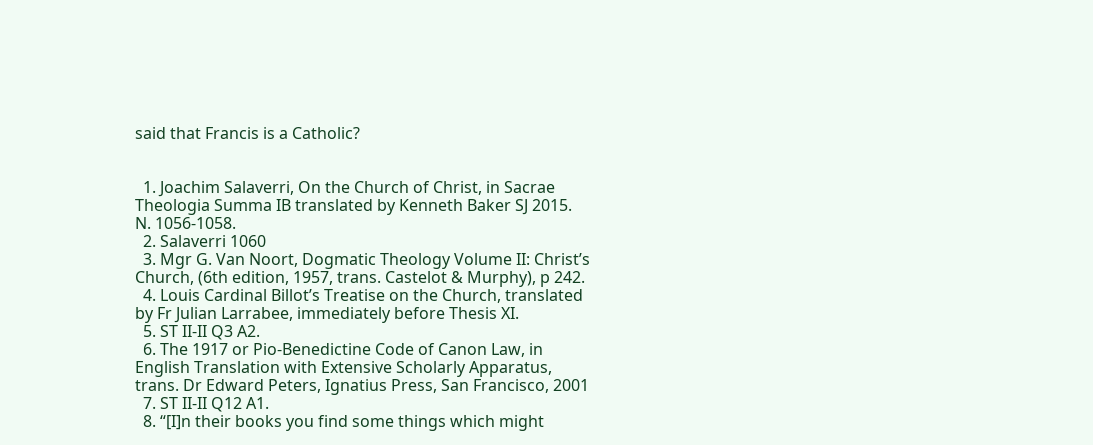said that Francis is a Catholic?


  1. Joachim Salaverri, On the Church of Christ, in Sacrae Theologia Summa IB translated by Kenneth Baker SJ 2015. N. 1056-1058.
  2. Salaverri 1060
  3. Mgr G. Van Noort, Dogmatic Theology Volume II: Christ’s Church, (6th edition, 1957, trans. Castelot & Murphy), p 242.
  4. Louis Cardinal Billot’s Treatise on the Church, translated by Fr Julian Larrabee, immediately before Thesis XI.
  5. ST II-II Q3 A2.
  6. The 1917 or Pio-Benedictine Code of Canon Law, in English Translation with Extensive Scholarly Apparatus, trans. Dr Edward Peters, Ignatius Press, San Francisco, 2001
  7. ST II-II Q12 A1.
  8. “[I]n their books you find some things which might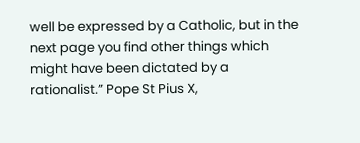well be expressed by a Catholic, but in the next page you find other things which might have been dictated by a rationalist.” Pope St Pius X,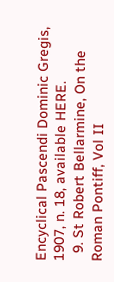Encyclical Pascendi Dominic Gregis, 1907, n. 18, available HERE.
  9. St Robert Bellarmine, On the Roman Pontiff, Vol II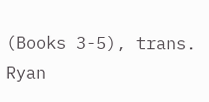(Books 3-5), trans. Ryan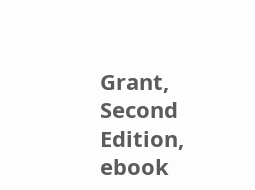Grant, Second Edition, ebook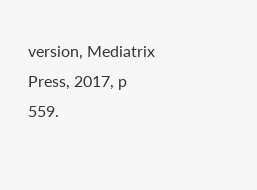version, Mediatrix Press, 2017, p 559.